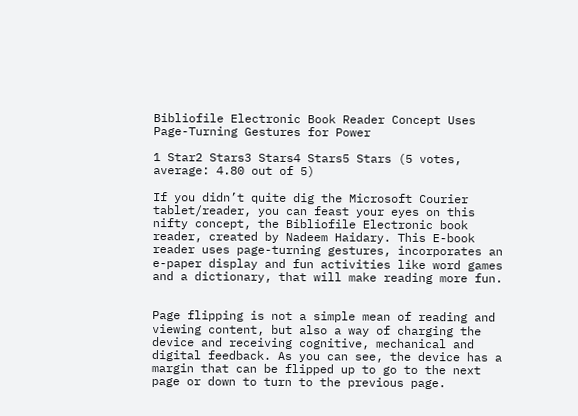Bibliofile Electronic Book Reader Concept Uses Page-Turning Gestures for Power

1 Star2 Stars3 Stars4 Stars5 Stars (5 votes, average: 4.80 out of 5)

If you didn’t quite dig the Microsoft Courier tablet/reader, you can feast your eyes on this nifty concept, the Bibliofile Electronic book reader, created by Nadeem Haidary. This E-book reader uses page-turning gestures, incorporates an e-paper display and fun activities like word games and a dictionary, that will make reading more fun.


Page flipping is not a simple mean of reading and viewing content, but also a way of charging the device and receiving cognitive, mechanical and digital feedback. As you can see, the device has a margin that can be flipped up to go to the next page or down to turn to the previous page.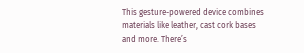This gesture-powered device combines materials like leather, cast cork bases and more. There’s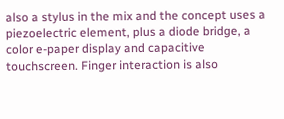also a stylus in the mix and the concept uses a piezoelectric element, plus a diode bridge, a color e-paper display and capacitive touchscreen. Finger interaction is also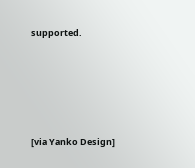supported.






[via Yanko Design]